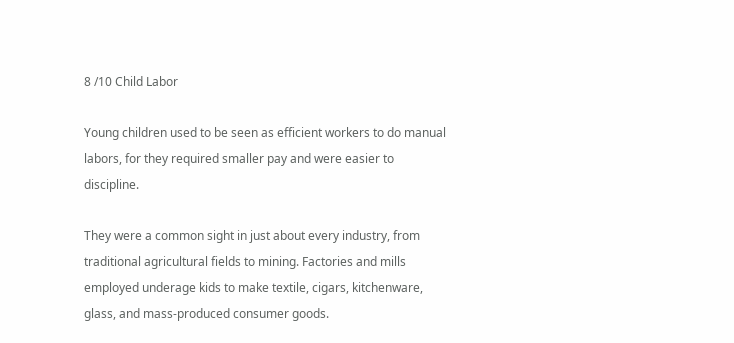8 /10 Child Labor

Young children used to be seen as efficient workers to do manual labors, for they required smaller pay and were easier to discipline.

They were a common sight in just about every industry, from traditional agricultural fields to mining. Factories and mills employed underage kids to make textile, cigars, kitchenware, glass, and mass-produced consumer goods.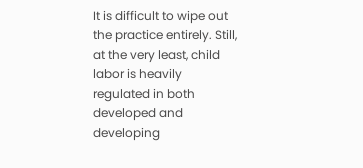It is difficult to wipe out the practice entirely. Still, at the very least, child labor is heavily regulated in both developed and developing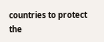countries to protect the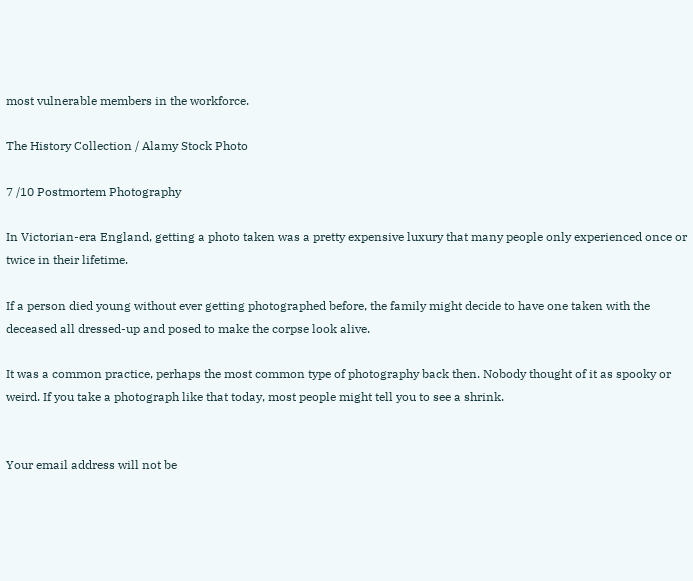most vulnerable members in the workforce.

The History Collection / Alamy Stock Photo

7 /10 Postmortem Photography

In Victorian-era England, getting a photo taken was a pretty expensive luxury that many people only experienced once or twice in their lifetime.

If a person died young without ever getting photographed before, the family might decide to have one taken with the deceased all dressed-up and posed to make the corpse look alive.

It was a common practice, perhaps the most common type of photography back then. Nobody thought of it as spooky or weird. If you take a photograph like that today, most people might tell you to see a shrink.


Your email address will not be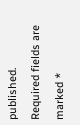published. Required fields are marked *